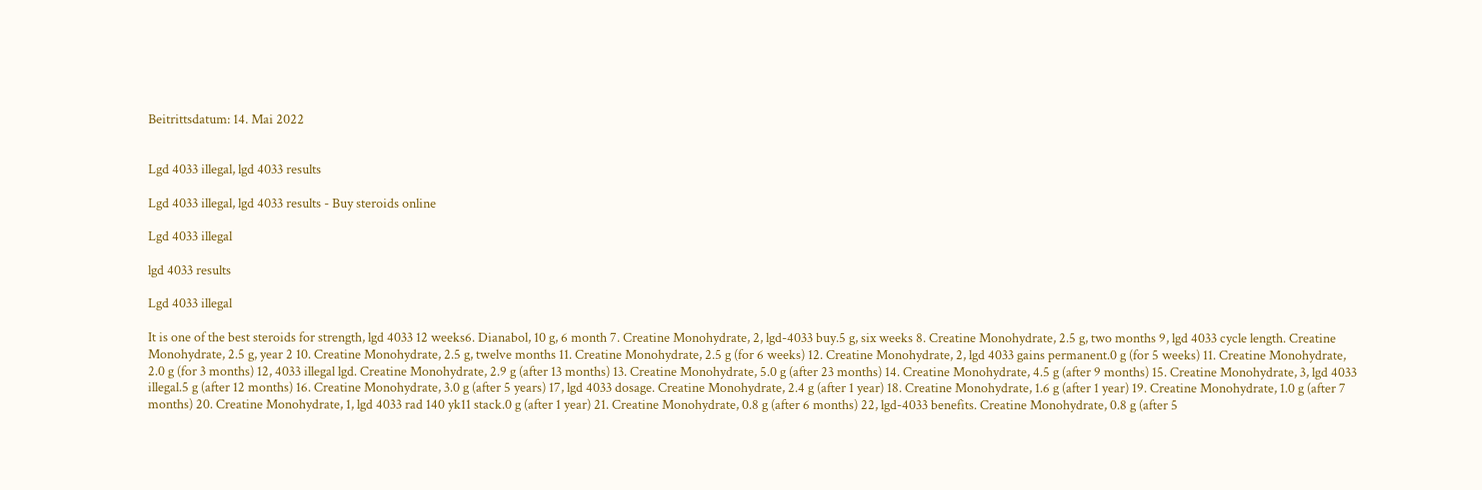Beitrittsdatum: 14. Mai 2022


Lgd 4033 illegal, lgd 4033 results

Lgd 4033 illegal, lgd 4033 results - Buy steroids online

Lgd 4033 illegal

lgd 4033 results

Lgd 4033 illegal

It is one of the best steroids for strength, lgd 4033 12 weeks6. Dianabol, 10 g, 6 month 7. Creatine Monohydrate, 2, lgd-4033 buy.5 g, six weeks 8. Creatine Monohydrate, 2.5 g, two months 9, lgd 4033 cycle length. Creatine Monohydrate, 2.5 g, year 2 10. Creatine Monohydrate, 2.5 g, twelve months 11. Creatine Monohydrate, 2.5 g (for 6 weeks) 12. Creatine Monohydrate, 2, lgd 4033 gains permanent.0 g (for 5 weeks) 11. Creatine Monohydrate, 2.0 g (for 3 months) 12, 4033 illegal lgd. Creatine Monohydrate, 2.9 g (after 13 months) 13. Creatine Monohydrate, 5.0 g (after 23 months) 14. Creatine Monohydrate, 4.5 g (after 9 months) 15. Creatine Monohydrate, 3, lgd 4033 illegal.5 g (after 12 months) 16. Creatine Monohydrate, 3.0 g (after 5 years) 17, lgd 4033 dosage. Creatine Monohydrate, 2.4 g (after 1 year) 18. Creatine Monohydrate, 1.6 g (after 1 year) 19. Creatine Monohydrate, 1.0 g (after 7 months) 20. Creatine Monohydrate, 1, lgd 4033 rad 140 yk11 stack.0 g (after 1 year) 21. Creatine Monohydrate, 0.8 g (after 6 months) 22, lgd-4033 benefits. Creatine Monohydrate, 0.8 g (after 5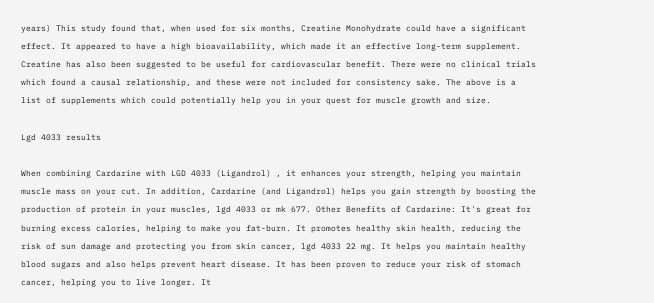years) This study found that, when used for six months, Creatine Monohydrate could have a significant effect. It appeared to have a high bioavailability, which made it an effective long-term supplement. Creatine has also been suggested to be useful for cardiovascular benefit. There were no clinical trials which found a causal relationship, and these were not included for consistency sake. The above is a list of supplements which could potentially help you in your quest for muscle growth and size.

Lgd 4033 results

When combining Cardarine with LGD 4033 (Ligandrol) , it enhances your strength, helping you maintain muscle mass on your cut. In addition, Cardarine (and Ligandrol) helps you gain strength by boosting the production of protein in your muscles, lgd 4033 or mk 677. Other Benefits of Cardarine: It's great for burning excess calories, helping to make you fat-burn. It promotes healthy skin health, reducing the risk of sun damage and protecting you from skin cancer, lgd 4033 22 mg. It helps you maintain healthy blood sugars and also helps prevent heart disease. It has been proven to reduce your risk of stomach cancer, helping you to live longer. It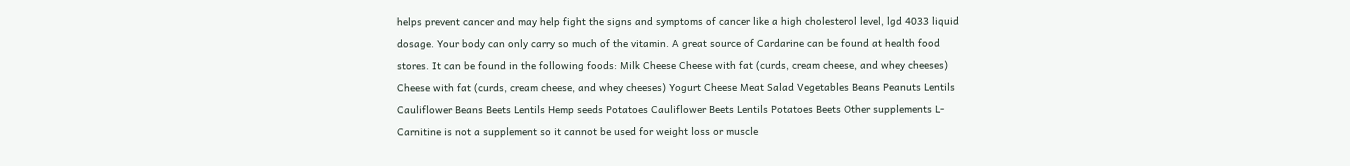helps prevent cancer and may help fight the signs and symptoms of cancer like a high cholesterol level, lgd 4033 liquid dosage. Your body can only carry so much of the vitamin. A great source of Cardarine can be found at health food stores. It can be found in the following foods: Milk Cheese Cheese with fat (curds, cream cheese, and whey cheeses) Cheese with fat (curds, cream cheese, and whey cheeses) Yogurt Cheese Meat Salad Vegetables Beans Peanuts Lentils Cauliflower Beans Beets Lentils Hemp seeds Potatoes Cauliflower Beets Lentils Potatoes Beets Other supplements L-Carnitine is not a supplement so it cannot be used for weight loss or muscle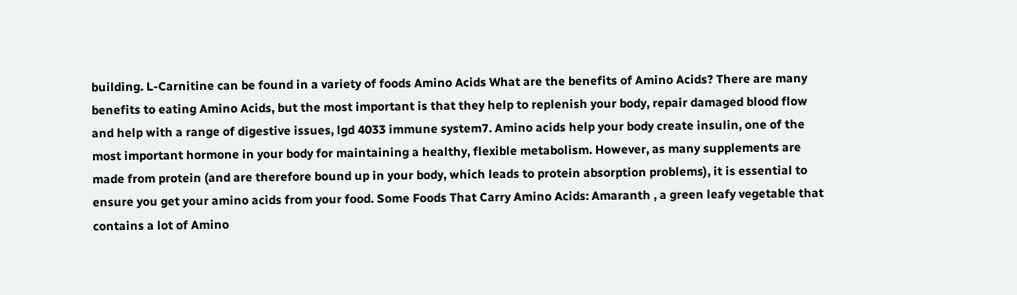building. L-Carnitine can be found in a variety of foods Amino Acids What are the benefits of Amino Acids? There are many benefits to eating Amino Acids, but the most important is that they help to replenish your body, repair damaged blood flow and help with a range of digestive issues, lgd 4033 immune system7. Amino acids help your body create insulin, one of the most important hormone in your body for maintaining a healthy, flexible metabolism. However, as many supplements are made from protein (and are therefore bound up in your body, which leads to protein absorption problems), it is essential to ensure you get your amino acids from your food. Some Foods That Carry Amino Acids: Amaranth , a green leafy vegetable that contains a lot of Amino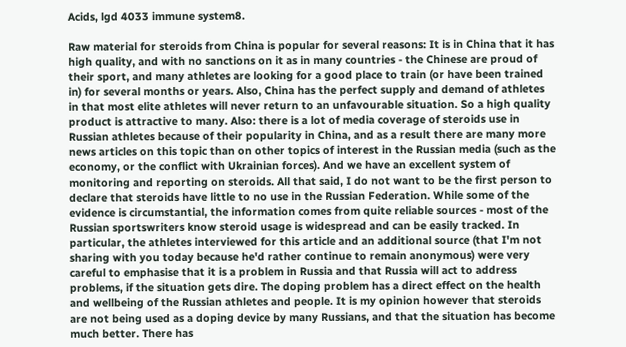Acids, lgd 4033 immune system8.

Raw material for steroids from China is popular for several reasons: It is in China that it has high quality, and with no sanctions on it as in many countries - the Chinese are proud of their sport, and many athletes are looking for a good place to train (or have been trained in) for several months or years. Also, China has the perfect supply and demand of athletes in that most elite athletes will never return to an unfavourable situation. So a high quality product is attractive to many. Also: there is a lot of media coverage of steroids use in Russian athletes because of their popularity in China, and as a result there are many more news articles on this topic than on other topics of interest in the Russian media (such as the economy, or the conflict with Ukrainian forces). And we have an excellent system of monitoring and reporting on steroids. All that said, I do not want to be the first person to declare that steroids have little to no use in the Russian Federation. While some of the evidence is circumstantial, the information comes from quite reliable sources - most of the Russian sportswriters know steroid usage is widespread and can be easily tracked. In particular, the athletes interviewed for this article and an additional source (that I'm not sharing with you today because he'd rather continue to remain anonymous) were very careful to emphasise that it is a problem in Russia and that Russia will act to address problems, if the situation gets dire. The doping problem has a direct effect on the health and wellbeing of the Russian athletes and people. It is my opinion however that steroids are not being used as a doping device by many Russians, and that the situation has become much better. There has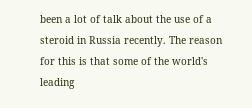been a lot of talk about the use of a steroid in Russia recently. The reason for this is that some of the world's leading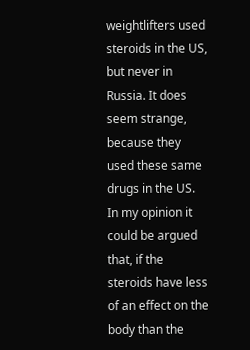weightlifters used steroids in the US, but never in Russia. It does seem strange, because they used these same drugs in the US. In my opinion it could be argued that, if the steroids have less of an effect on the body than the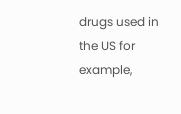drugs used in the US for example,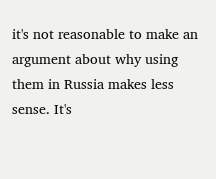it's not reasonable to make an argument about why using them in Russia makes less sense. It's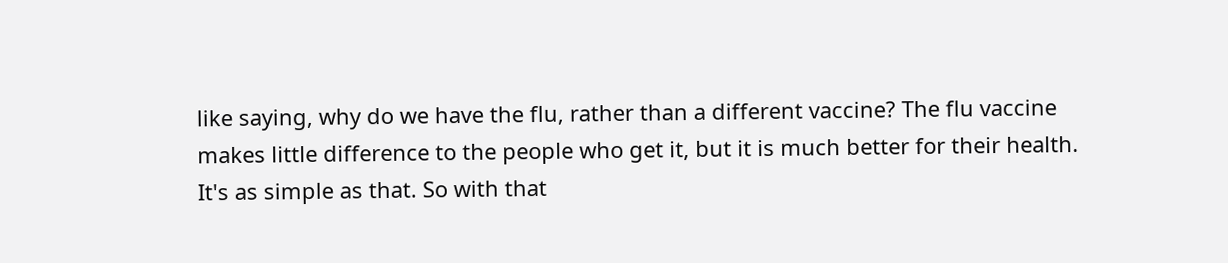like saying, why do we have the flu, rather than a different vaccine? The flu vaccine makes little difference to the people who get it, but it is much better for their health. It's as simple as that. So with that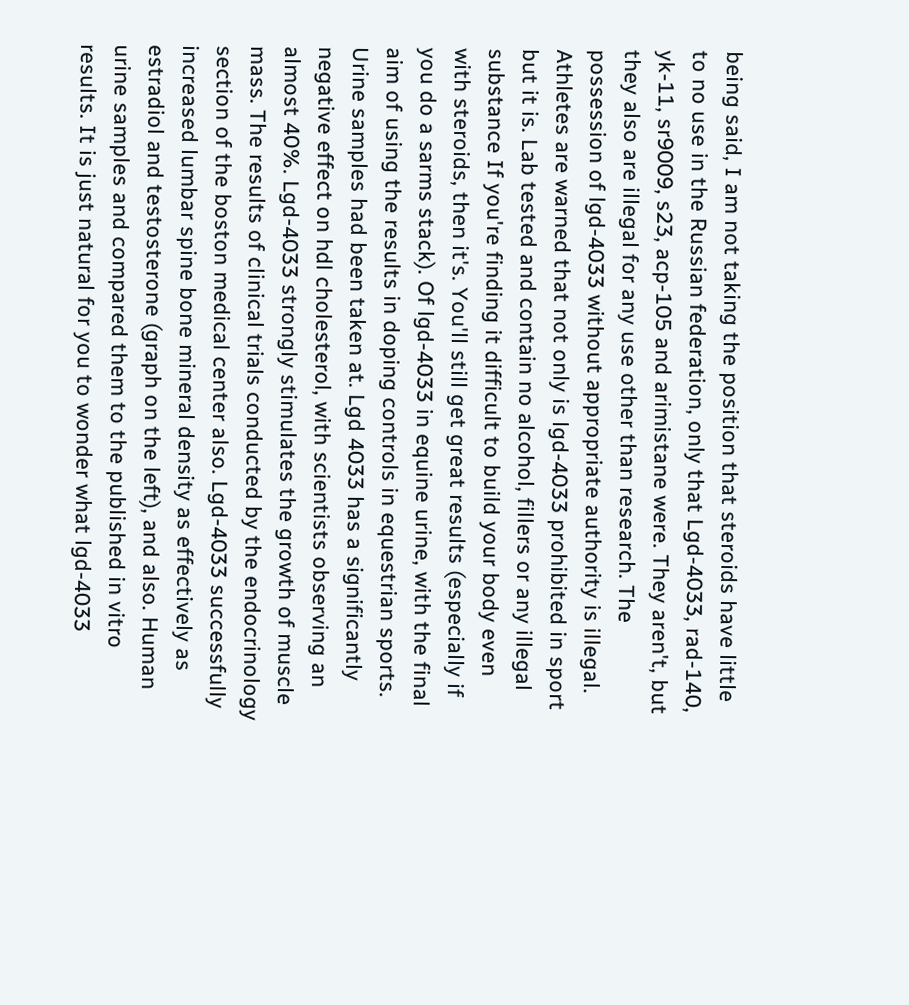being said, I am not taking the position that steroids have little to no use in the Russian federation, only that Lgd-4033, rad-140, yk-11, sr9009, s23, acp-105 and arimistane were. They aren't, but they also are illegal for any use other than research. The possession of lgd-4033 without appropriate authority is illegal. Athletes are warned that not only is lgd-4033 prohibited in sport but it is. Lab tested and contain no alcohol, fillers or any illegal substance If you're finding it difficult to build your body even with steroids, then it's. You'll still get great results (especially if you do a sarms stack). Of lgd-4033 in equine urine, with the final aim of using the results in doping controls in equestrian sports. Urine samples had been taken at. Lgd 4033 has a significantly negative effect on hdl cholesterol, with scientists observing an almost 40%. Lgd-4033 strongly stimulates the growth of muscle mass. The results of clinical trials conducted by the endocrinology section of the boston medical center also. Lgd-4033 successfully increased lumbar spine bone mineral density as effectively as estradiol and testosterone (graph on the left), and also. Human urine samples and compared them to the published in vitro results. It is just natural for you to wonder what lgd-4033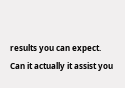results you can expect. Can it actually it assist you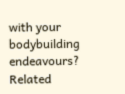with your bodybuilding endeavours? Related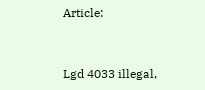Article:


Lgd 4033 illegal,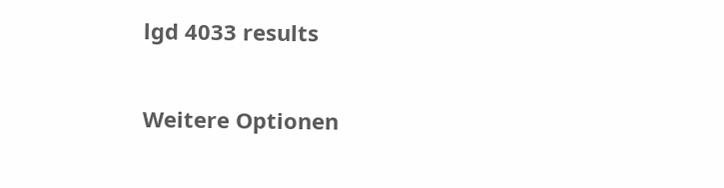lgd 4033 results

Weitere Optionen